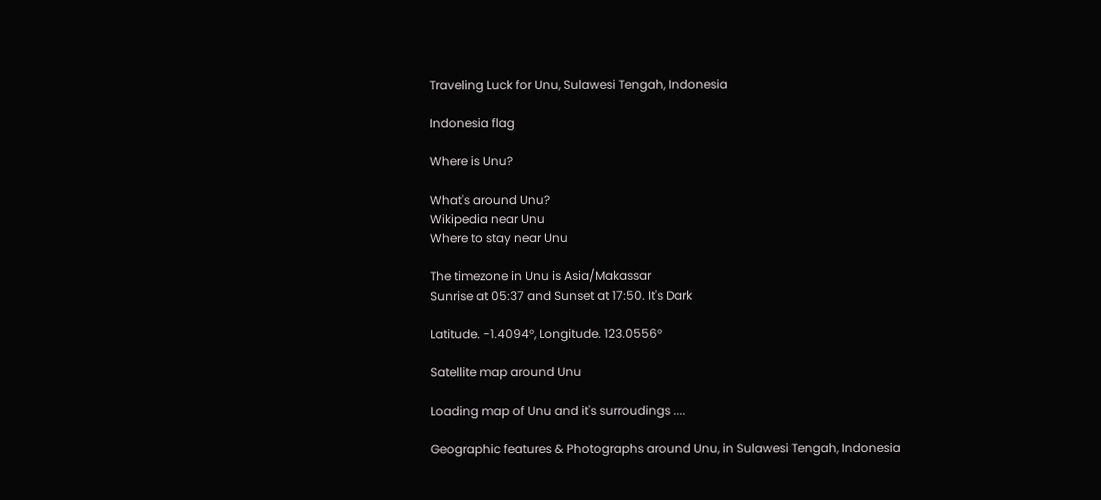Traveling Luck for Unu, Sulawesi Tengah, Indonesia

Indonesia flag

Where is Unu?

What's around Unu?
Wikipedia near Unu
Where to stay near Unu

The timezone in Unu is Asia/Makassar
Sunrise at 05:37 and Sunset at 17:50. It's Dark

Latitude. -1.4094°, Longitude. 123.0556°

Satellite map around Unu

Loading map of Unu and it's surroudings ....

Geographic features & Photographs around Unu, in Sulawesi Tengah, Indonesia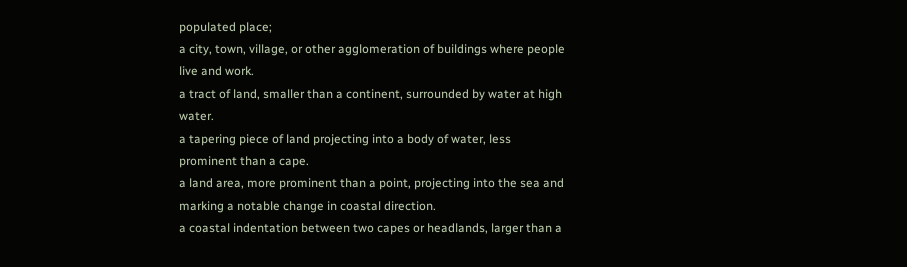populated place;
a city, town, village, or other agglomeration of buildings where people live and work.
a tract of land, smaller than a continent, surrounded by water at high water.
a tapering piece of land projecting into a body of water, less prominent than a cape.
a land area, more prominent than a point, projecting into the sea and marking a notable change in coastal direction.
a coastal indentation between two capes or headlands, larger than a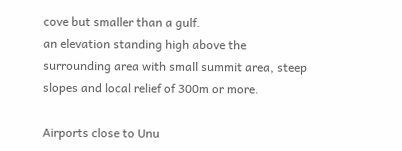cove but smaller than a gulf.
an elevation standing high above the surrounding area with small summit area, steep slopes and local relief of 300m or more.

Airports close to Unu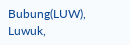Bubung(LUW), Luwuk,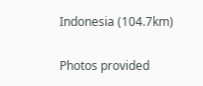Indonesia (104.7km)

Photos provided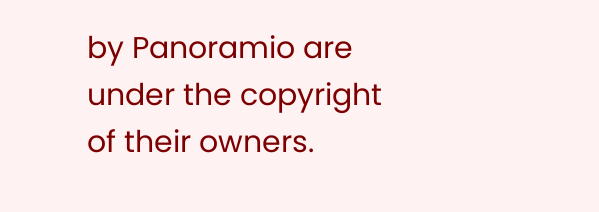by Panoramio are under the copyright of their owners.